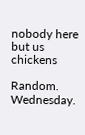nobody here but us chickens

Random. Wednesday.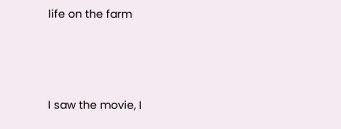life on the farm



I saw the movie, I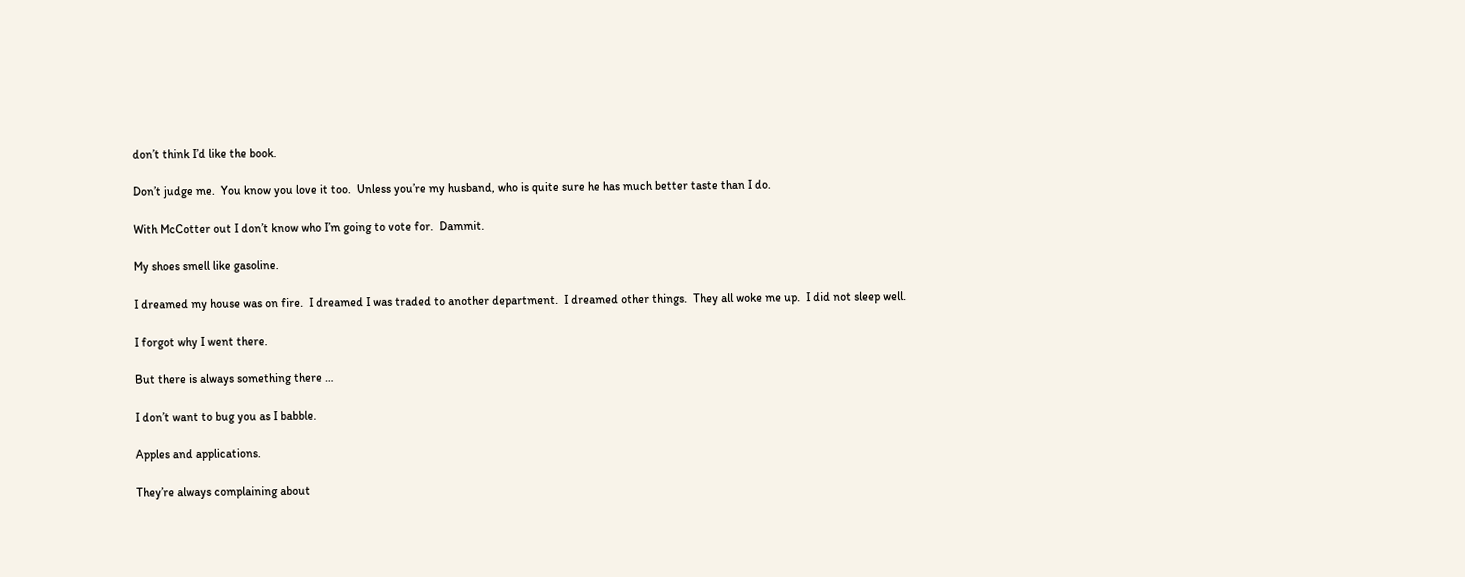don’t think I’d like the book.

Don’t judge me.  You know you love it too.  Unless you’re my husband, who is quite sure he has much better taste than I do.

With McCotter out I don’t know who I’m going to vote for.  Dammit.

My shoes smell like gasoline.

I dreamed my house was on fire.  I dreamed I was traded to another department.  I dreamed other things.  They all woke me up.  I did not sleep well.

I forgot why I went there.

But there is always something there …

I don’t want to bug you as I babble.

Apples and applications.

They’re always complaining about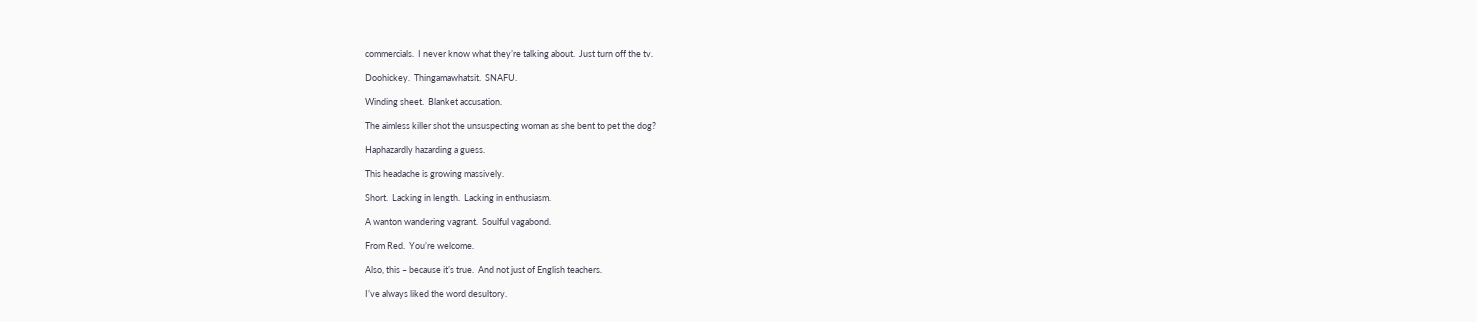commercials.  I never know what they’re talking about.  Just turn off the tv.

Doohickey.  Thingamawhatsit.  SNAFU.

Winding sheet.  Blanket accusation.

The aimless killer shot the unsuspecting woman as she bent to pet the dog?

Haphazardly hazarding a guess.

This headache is growing massively.

Short.  Lacking in length.  Lacking in enthusiasm.

A wanton wandering vagrant.  Soulful vagabond.

From Red.  You’re welcome.

Also, this – because it’s true.  And not just of English teachers.

I’ve always liked the word desultory.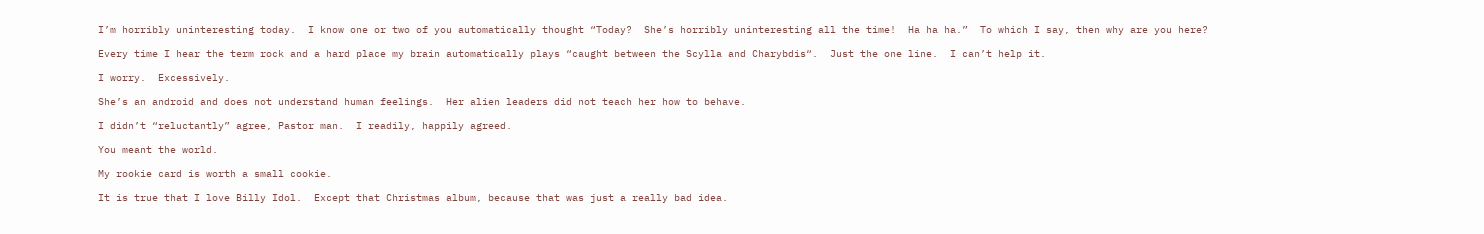I’m horribly uninteresting today.  I know one or two of you automatically thought “Today?  She’s horribly uninteresting all the time!  Ha ha ha.”  To which I say, then why are you here?

Every time I hear the term rock and a hard place my brain automatically plays “caught between the Scylla and Charybdis“.  Just the one line.  I can’t help it.

I worry.  Excessively.

She’s an android and does not understand human feelings.  Her alien leaders did not teach her how to behave.

I didn’t “reluctantly” agree, Pastor man.  I readily, happily agreed.

You meant the world.

My rookie card is worth a small cookie.

It is true that I love Billy Idol.  Except that Christmas album, because that was just a really bad idea.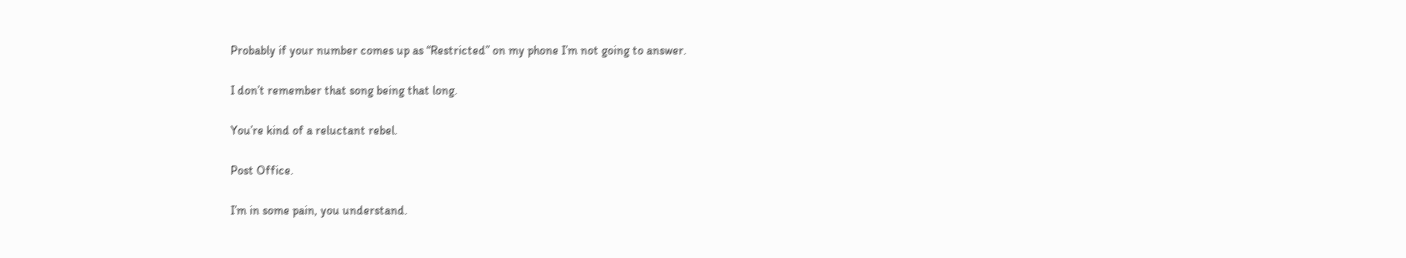Probably if your number comes up as “Restricted” on my phone I’m not going to answer.

I don’t remember that song being that long.

You’re kind of a reluctant rebel.

Post Office.

I’m in some pain, you understand.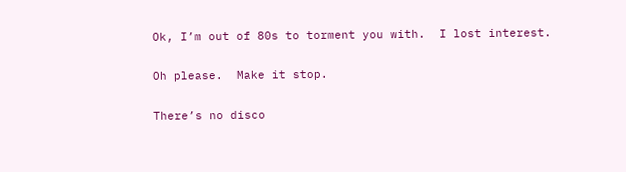Ok, I’m out of 80s to torment you with.  I lost interest.

Oh please.  Make it stop.

There’s no disco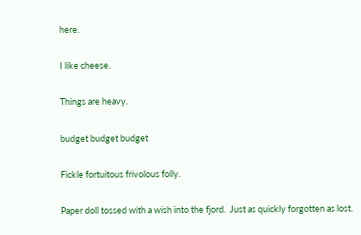here.

I like cheese.

Things are heavy.

budget budget budget

Fickle fortuitous frivolous folly.

Paper doll tossed with a wish into the fjord.  Just as quickly forgotten as lost.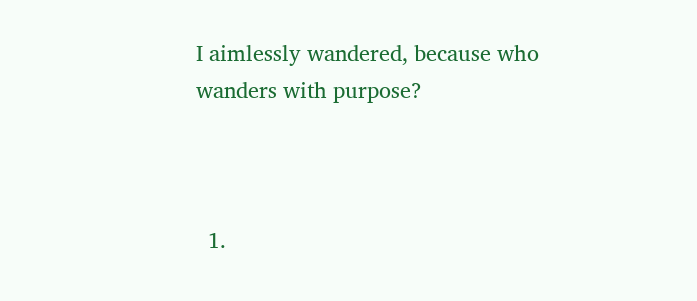I aimlessly wandered, because who wanders with purpose?



  1.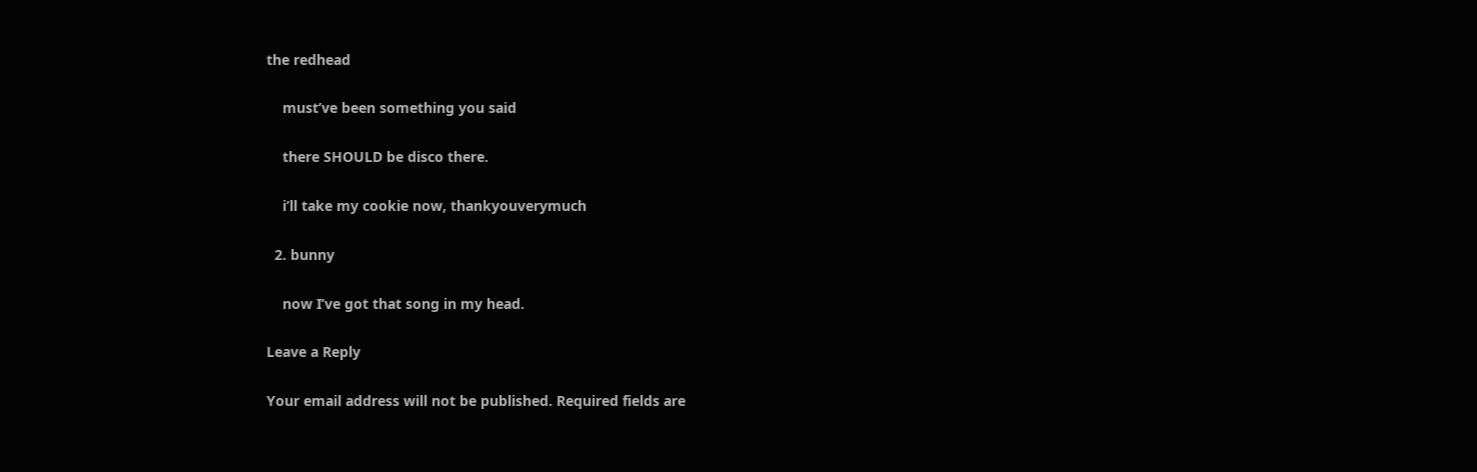the redhead

    must’ve been something you said

    there SHOULD be disco there.

    i’ll take my cookie now, thankyouverymuch

  2. bunny

    now I’ve got that song in my head.

Leave a Reply

Your email address will not be published. Required fields are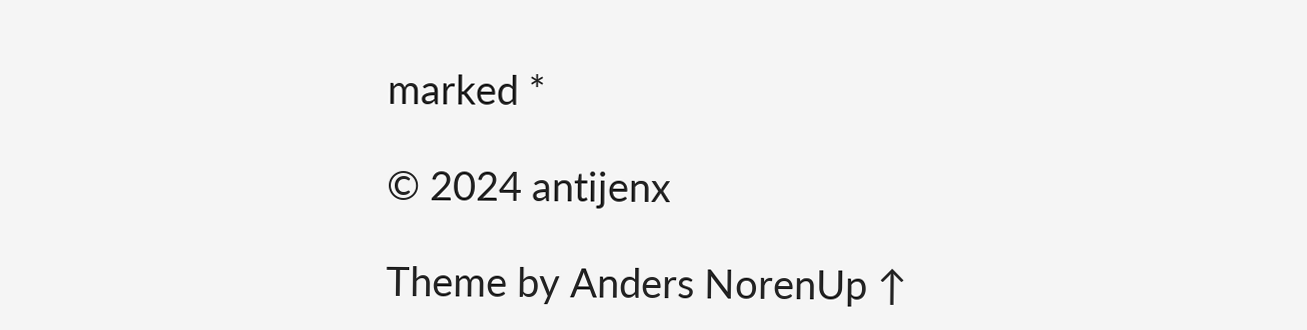marked *

© 2024 antijenx

Theme by Anders NorenUp ↑